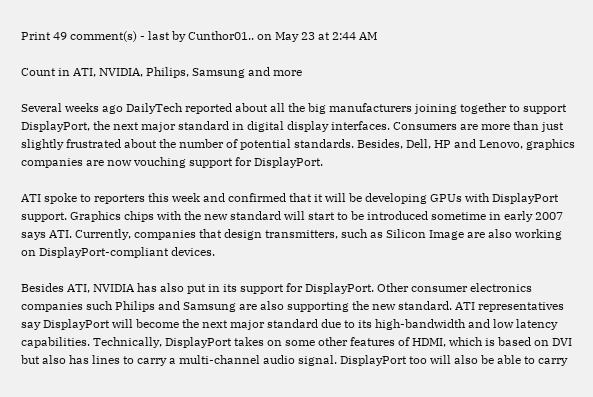Print 49 comment(s) - last by Cunthor01.. on May 23 at 2:44 AM

Count in ATI, NVIDIA, Philips, Samsung and more

Several weeks ago DailyTech reported about all the big manufacturers joining together to support DisplayPort, the next major standard in digital display interfaces. Consumers are more than just slightly frustrated about the number of potential standards. Besides, Dell, HP and Lenovo, graphics companies are now vouching support for DisplayPort.

ATI spoke to reporters this week and confirmed that it will be developing GPUs with DisplayPort support. Graphics chips with the new standard will start to be introduced sometime in early 2007 says ATI. Currently, companies that design transmitters, such as Silicon Image are also working on DisplayPort-compliant devices.

Besides ATI, NVIDIA has also put in its support for DisplayPort. Other consumer electronics companies such Philips and Samsung are also supporting the new standard. ATI representatives say DisplayPort will become the next major standard due to its high-bandwidth and low latency capabilities. Technically, DisplayPort takes on some other features of HDMI, which is based on DVI but also has lines to carry a multi-channel audio signal. DisplayPort too will also be able to carry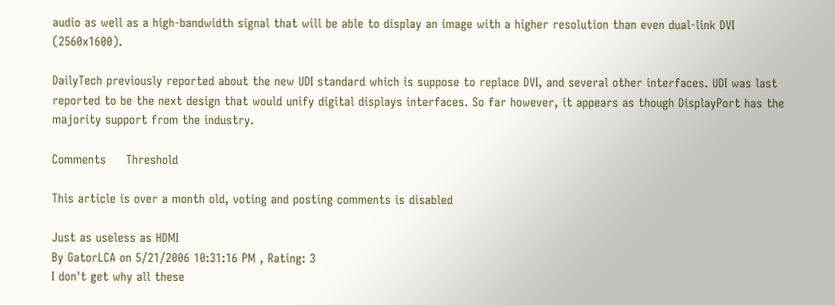audio as well as a high-bandwidth signal that will be able to display an image with a higher resolution than even dual-link DVI (2560x1600).

DailyTech previously reported about the new UDI standard which is suppose to replace DVI, and several other interfaces. UDI was last reported to be the next design that would unify digital displays interfaces. So far however, it appears as though DisplayPort has the majority support from the industry.

Comments     Threshold

This article is over a month old, voting and posting comments is disabled

Just as useless as HDMI
By GatorLCA on 5/21/2006 10:31:16 PM , Rating: 3
I don't get why all these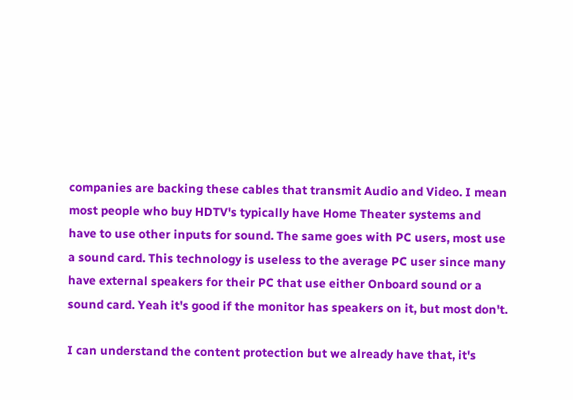companies are backing these cables that transmit Audio and Video. I mean most people who buy HDTV's typically have Home Theater systems and have to use other inputs for sound. The same goes with PC users, most use a sound card. This technology is useless to the average PC user since many have external speakers for their PC that use either Onboard sound or a sound card. Yeah it's good if the monitor has speakers on it, but most don't.

I can understand the content protection but we already have that, it's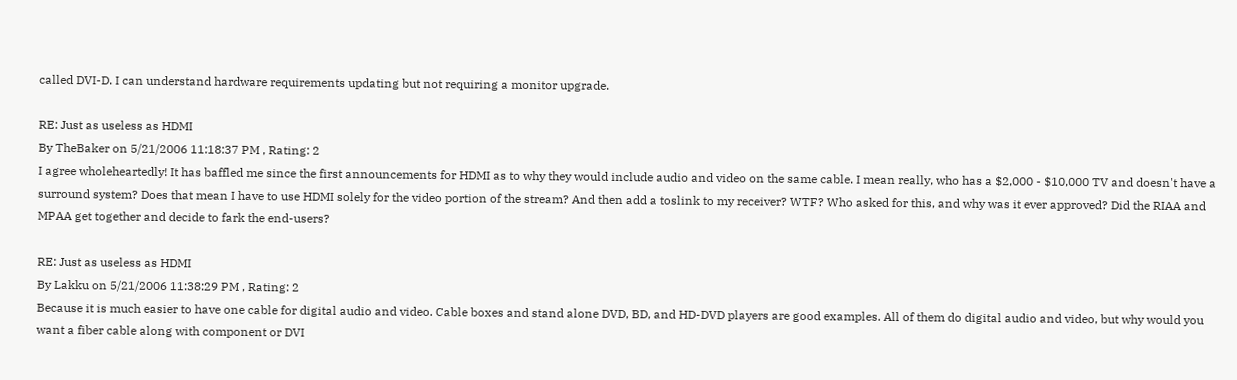called DVI-D. I can understand hardware requirements updating but not requiring a monitor upgrade.

RE: Just as useless as HDMI
By TheBaker on 5/21/2006 11:18:37 PM , Rating: 2
I agree wholeheartedly! It has baffled me since the first announcements for HDMI as to why they would include audio and video on the same cable. I mean really, who has a $2,000 - $10,000 TV and doesn't have a surround system? Does that mean I have to use HDMI solely for the video portion of the stream? And then add a toslink to my receiver? WTF? Who asked for this, and why was it ever approved? Did the RIAA and MPAA get together and decide to fark the end-users?

RE: Just as useless as HDMI
By Lakku on 5/21/2006 11:38:29 PM , Rating: 2
Because it is much easier to have one cable for digital audio and video. Cable boxes and stand alone DVD, BD, and HD-DVD players are good examples. All of them do digital audio and video, but why would you want a fiber cable along with component or DVI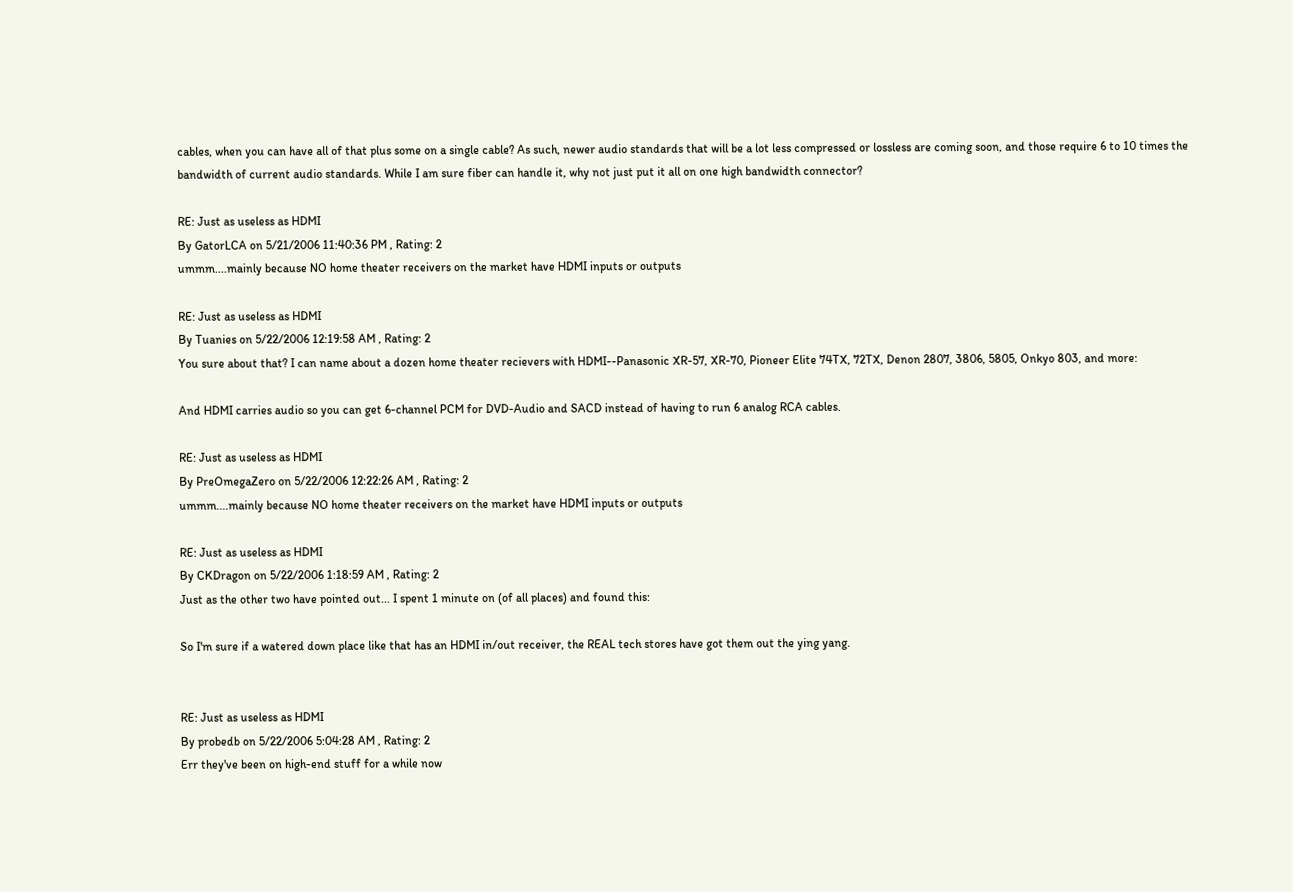cables, when you can have all of that plus some on a single cable? As such, newer audio standards that will be a lot less compressed or lossless are coming soon, and those require 6 to 10 times the bandwidth of current audio standards. While I am sure fiber can handle it, why not just put it all on one high bandwidth connector?

RE: Just as useless as HDMI
By GatorLCA on 5/21/2006 11:40:36 PM , Rating: 2
ummm....mainly because NO home theater receivers on the market have HDMI inputs or outputs

RE: Just as useless as HDMI
By Tuanies on 5/22/2006 12:19:58 AM , Rating: 2
You sure about that? I can name about a dozen home theater recievers with HDMI--Panasonic XR-57, XR-70, Pioneer Elite 74TX, 72TX, Denon 2807, 3806, 5805, Onkyo 803, and more:

And HDMI carries audio so you can get 6-channel PCM for DVD-Audio and SACD instead of having to run 6 analog RCA cables.

RE: Just as useless as HDMI
By PreOmegaZero on 5/22/2006 12:22:26 AM , Rating: 2
ummm....mainly because NO home theater receivers on the market have HDMI inputs or outputs

RE: Just as useless as HDMI
By CKDragon on 5/22/2006 1:18:59 AM , Rating: 2
Just as the other two have pointed out... I spent 1 minute on (of all places) and found this:

So I'm sure if a watered down place like that has an HDMI in/out receiver, the REAL tech stores have got them out the ying yang.


RE: Just as useless as HDMI
By probedb on 5/22/2006 5:04:28 AM , Rating: 2
Err they've been on high-end stuff for a while now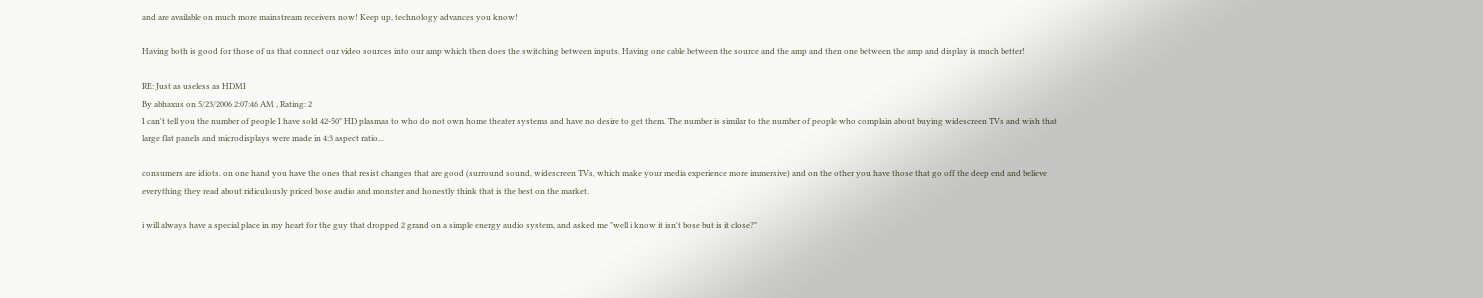and are available on much more mainstream receivers now! Keep up, technology advances you know!

Having both is good for those of us that connect our video sources into our amp which then does the switching between inputs. Having one cable between the source and the amp and then one between the amp and display is much better!

RE: Just as useless as HDMI
By abhaxus on 5/23/2006 2:07:46 AM , Rating: 2
I can't tell you the number of people I have sold 42-50" HD plasmas to who do not own home theater systems and have no desire to get them. The number is similar to the number of people who complain about buying widescreen TVs and wish that large flat panels and microdisplays were made in 4:3 aspect ratio...

consumers are idiots. on one hand you have the ones that resist changes that are good (surround sound, widescreen TVs, which make your media experience more immersive) and on the other you have those that go off the deep end and believe everything they read about ridiculously priced bose audio and monster and honestly think that is the best on the market.

i will always have a special place in my heart for the guy that dropped 2 grand on a simple energy audio system, and asked me "well i know it isn't bose but is it close?"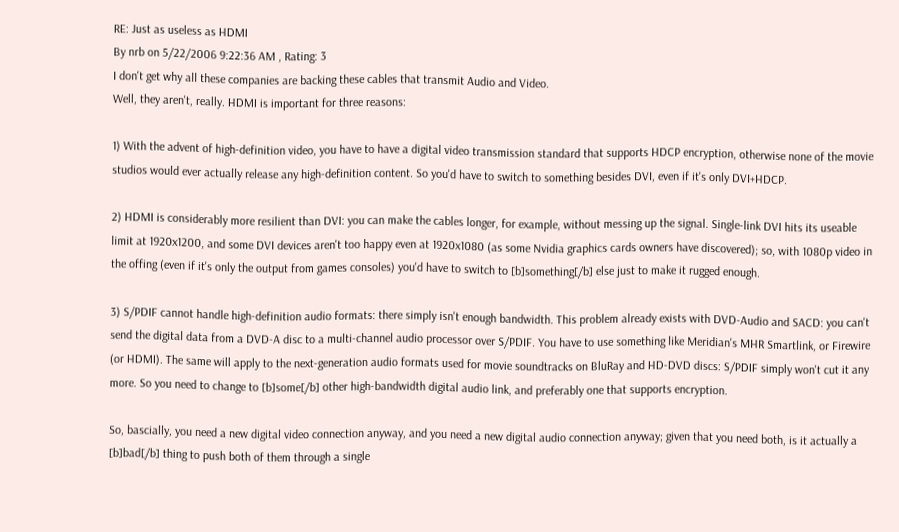RE: Just as useless as HDMI
By nrb on 5/22/2006 9:22:36 AM , Rating: 3
I don't get why all these companies are backing these cables that transmit Audio and Video.
Well, they aren't, really. HDMI is important for three reasons:

1) With the advent of high-definition video, you have to have a digital video transmission standard that supports HDCP encryption, otherwise none of the movie studios would ever actually release any high-definition content. So you'd have to switch to something besides DVI, even if it's only DVI+HDCP.

2) HDMI is considerably more resilient than DVI: you can make the cables longer, for example, without messing up the signal. Single-link DVI hits its useable limit at 1920x1200, and some DVI devices aren't too happy even at 1920x1080 (as some Nvidia graphics cards owners have discovered); so, with 1080p video in the offing (even if it's only the output from games consoles) you'd have to switch to [b]something[/b] else just to make it rugged enough.

3) S/PDIF cannot handle high-definition audio formats: there simply isn't enough bandwidth. This problem already exists with DVD-Audio and SACD: you can't send the digital data from a DVD-A disc to a multi-channel audio processor over S/PDIF. You have to use something like Meridian's MHR Smartlink, or Firewire (or HDMI). The same will apply to the next-generation audio formats used for movie soundtracks on BluRay and HD-DVD discs: S/PDIF simply won't cut it any more. So you need to change to [b]some[/b] other high-bandwidth digital audio link, and preferably one that supports encryption.

So, bascially, you need a new digital video connection anyway, and you need a new digital audio connection anyway; given that you need both, is it actually a [b]bad[/b] thing to push both of them through a single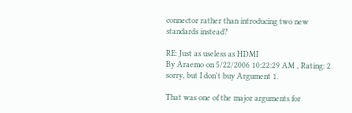connector rather than introducing two new standards instead?

RE: Just as useless as HDMI
By Araemo on 5/22/2006 10:22:29 AM , Rating: 2
sorry, but I don't buy Argument 1.

That was one of the major arguments for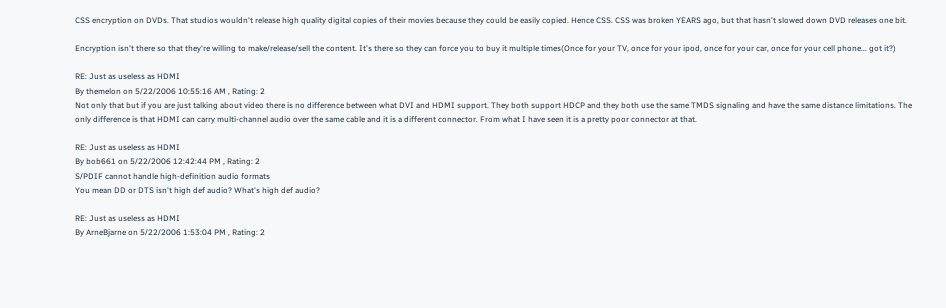CSS encryption on DVDs. That studios wouldn't release high quality digital copies of their movies because they could be easily copied. Hence CSS. CSS was broken YEARS ago, but that hasn't slowed down DVD releases one bit.

Encryption isn't there so that they're willing to make/release/sell the content. It's there so they can force you to buy it multiple times(Once for your TV, once for your ipod, once for your car, once for your cell phone... got it?)

RE: Just as useless as HDMI
By themelon on 5/22/2006 10:55:16 AM , Rating: 2
Not only that but if you are just talking about video there is no difference between what DVI and HDMI support. They both support HDCP and they both use the same TMDS signaling and have the same distance limitations. The only difference is that HDMI can carry multi-channel audio over the same cable and it is a different connector. From what I have seen it is a pretty poor connector at that.

RE: Just as useless as HDMI
By bob661 on 5/22/2006 12:42:44 PM , Rating: 2
S/PDIF cannot handle high-definition audio formats
You mean DD or DTS isn't high def audio? What's high def audio?

RE: Just as useless as HDMI
By ArneBjarne on 5/22/2006 1:53:04 PM , Rating: 2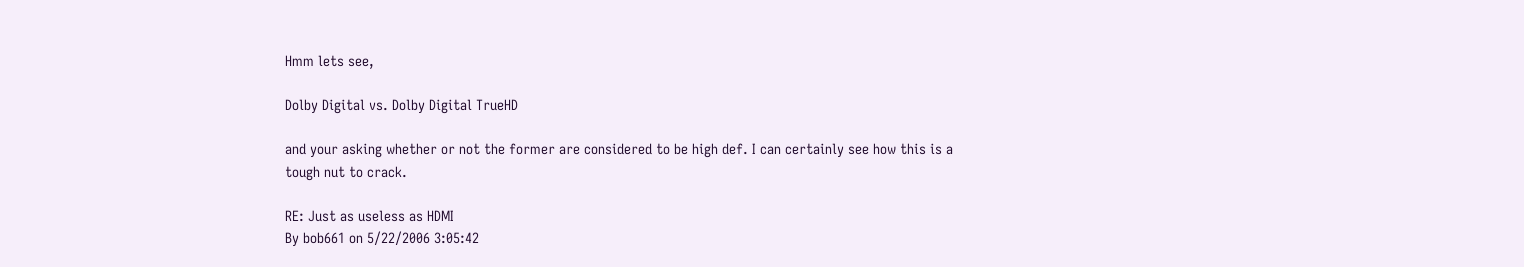Hmm lets see,

Dolby Digital vs. Dolby Digital TrueHD

and your asking whether or not the former are considered to be high def. I can certainly see how this is a tough nut to crack.

RE: Just as useless as HDMI
By bob661 on 5/22/2006 3:05:42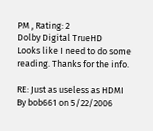PM , Rating: 2
Dolby Digital TrueHD
Looks like I need to do some reading. Thanks for the info.

RE: Just as useless as HDMI
By bob661 on 5/22/2006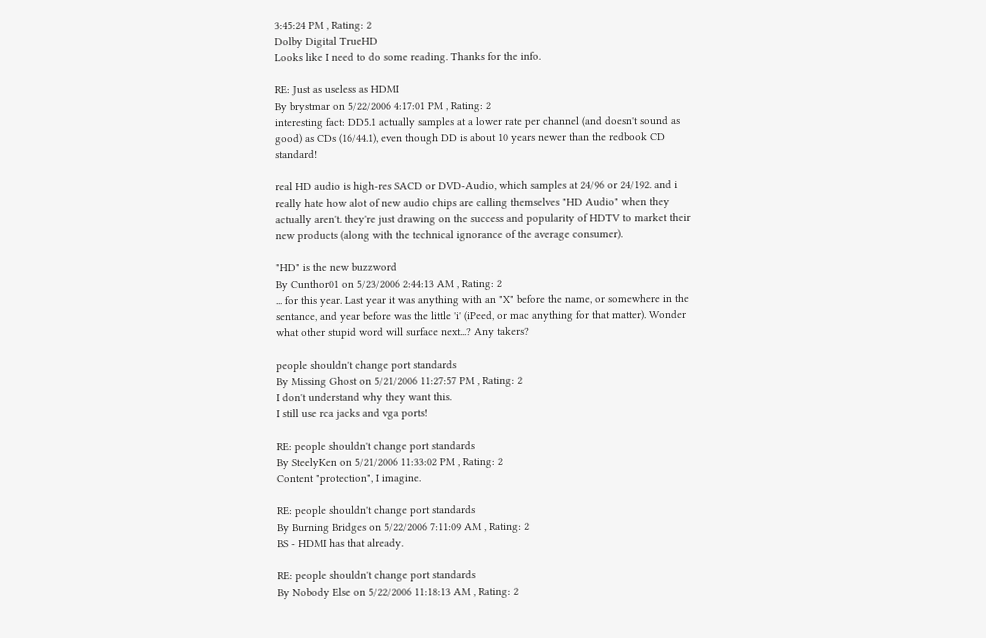3:45:24 PM , Rating: 2
Dolby Digital TrueHD
Looks like I need to do some reading. Thanks for the info.

RE: Just as useless as HDMI
By brystmar on 5/22/2006 4:17:01 PM , Rating: 2
interesting fact: DD5.1 actually samples at a lower rate per channel (and doesn't sound as good) as CDs (16/44.1), even though DD is about 10 years newer than the redbook CD standard!

real HD audio is high-res SACD or DVD-Audio, which samples at 24/96 or 24/192. and i really hate how alot of new audio chips are calling themselves "HD Audio" when they actually aren't. they're just drawing on the success and popularity of HDTV to market their new products (along with the technical ignorance of the average consumer).

"HD" is the new buzzword
By Cunthor01 on 5/23/2006 2:44:13 AM , Rating: 2
... for this year. Last year it was anything with an "X" before the name, or somewhere in the sentance, and year before was the little 'i' (iPeed, or mac anything for that matter). Wonder what other stupid word will surface next...? Any takers?

people shouldn't change port standards
By Missing Ghost on 5/21/2006 11:27:57 PM , Rating: 2
I don't understand why they want this.
I still use rca jacks and vga ports!

RE: people shouldn't change port standards
By SteelyKen on 5/21/2006 11:33:02 PM , Rating: 2
Content "protection", I imagine.

RE: people shouldn't change port standards
By Burning Bridges on 5/22/2006 7:11:09 AM , Rating: 2
BS - HDMI has that already.

RE: people shouldn't change port standards
By Nobody Else on 5/22/2006 11:18:13 AM , Rating: 2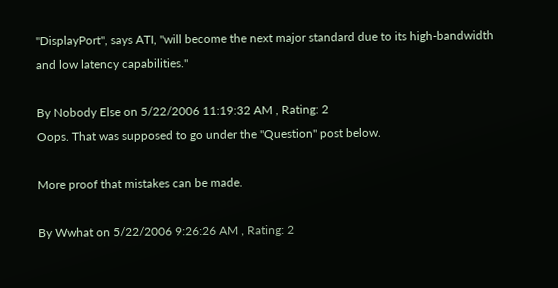"DisplayPort", says ATI, "will become the next major standard due to its high-bandwidth and low latency capabilities."

By Nobody Else on 5/22/2006 11:19:32 AM , Rating: 2
Oops. That was supposed to go under the "Question" post below.

More proof that mistakes can be made.

By Wwhat on 5/22/2006 9:26:26 AM , Rating: 2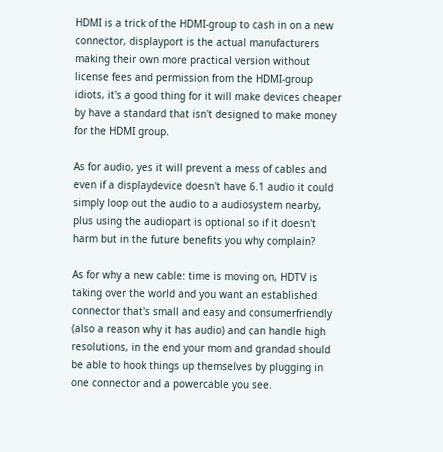HDMI is a trick of the HDMI-group to cash in on a new connector, displayport is the actual manufacturers making their own more practical version without license fees and permission from the HDMI-group idiots, it's a good thing for it will make devices cheaper by have a standard that isn't designed to make money for the HDMI group.

As for audio, yes it will prevent a mess of cables and even if a displaydevice doesn't have 6.1 audio it could simply loop out the audio to a audiosystem nearby, plus using the audiopart is optional so if it doesn't harm but in the future benefits you why complain?

As for why a new cable: time is moving on, HDTV is taking over the world and you want an established connector that's small and easy and consumerfriendly (also a reason why it has audio) and can handle high resolutions, in the end your mom and grandad should be able to hook things up themselves by plugging in one connector and a powercable you see.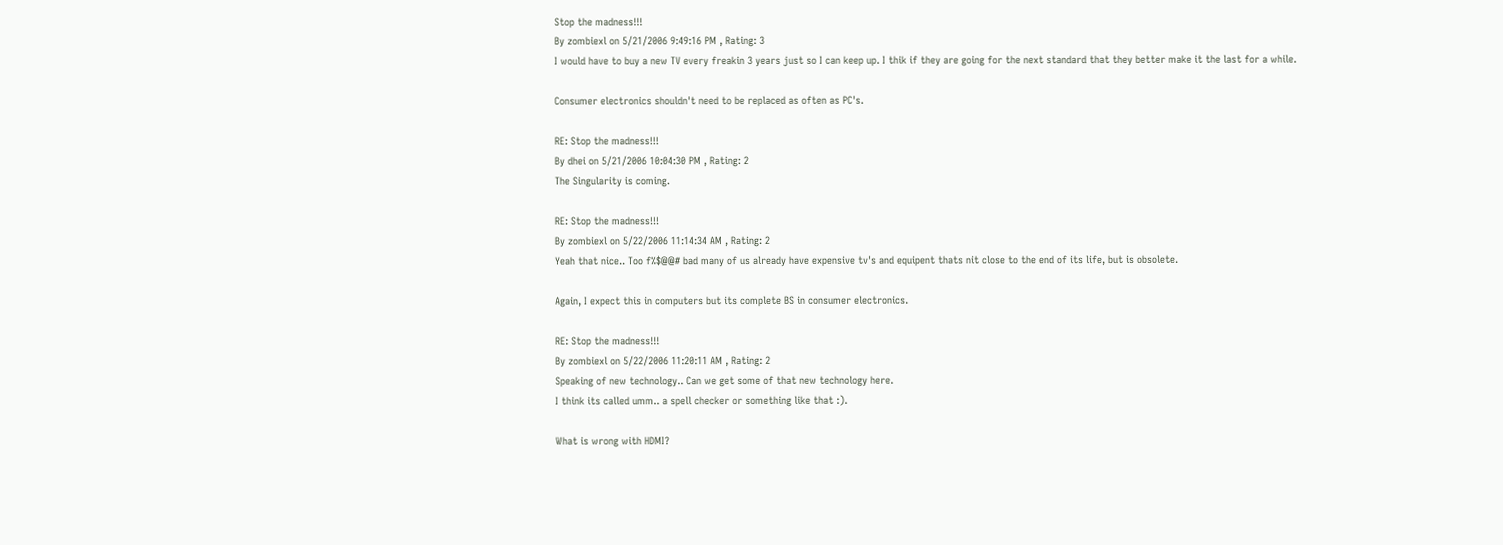Stop the madness!!!
By zombiexl on 5/21/2006 9:49:16 PM , Rating: 3
I would have to buy a new TV every freakin 3 years just so I can keep up. I thik if they are going for the next standard that they better make it the last for a while.

Consumer electronics shouldn't need to be replaced as often as PC's.

RE: Stop the madness!!!
By dhei on 5/21/2006 10:04:30 PM , Rating: 2
The Singularity is coming.

RE: Stop the madness!!!
By zombiexl on 5/22/2006 11:14:34 AM , Rating: 2
Yeah that nice.. Too f%$@@# bad many of us already have expensive tv's and equipent thats nit close to the end of its life, but is obsolete.

Again, I expect this in computers but its complete BS in consumer electronics.

RE: Stop the madness!!!
By zombiexl on 5/22/2006 11:20:11 AM , Rating: 2
Speaking of new technology.. Can we get some of that new technology here.
I think its called umm.. a spell checker or something like that :).

What is wrong with HDMI?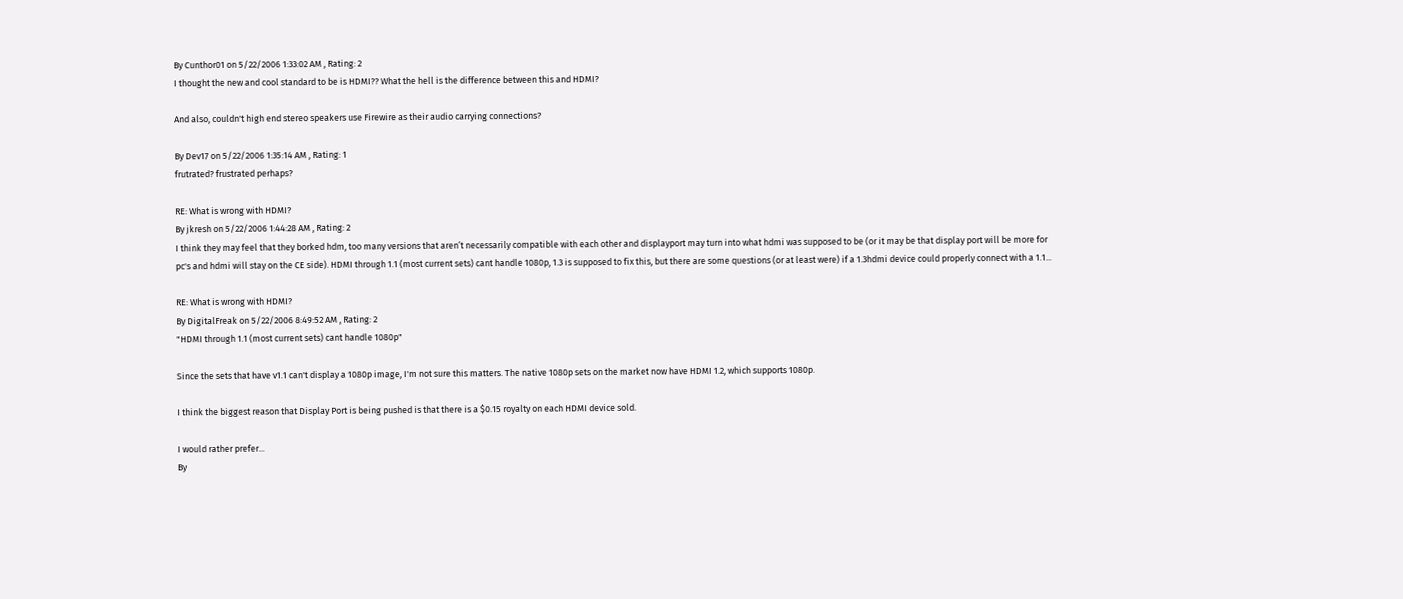By Cunthor01 on 5/22/2006 1:33:02 AM , Rating: 2
I thought the new and cool standard to be is HDMI?? What the hell is the difference between this and HDMI?

And also, couldn't high end stereo speakers use Firewire as their audio carrying connections?

By Dev17 on 5/22/2006 1:35:14 AM , Rating: 1
frutrated? frustrated perhaps?

RE: What is wrong with HDMI?
By jkresh on 5/22/2006 1:44:28 AM , Rating: 2
I think they may feel that they borked hdm, too many versions that aren’t necessarily compatible with each other and displayport may turn into what hdmi was supposed to be (or it may be that display port will be more for pc's and hdmi will stay on the CE side). HDMI through 1.1 (most current sets) cant handle 1080p, 1.3 is supposed to fix this, but there are some questions (or at least were) if a 1.3hdmi device could properly connect with a 1.1...

RE: What is wrong with HDMI?
By DigitalFreak on 5/22/2006 8:49:52 AM , Rating: 2
"HDMI through 1.1 (most current sets) cant handle 1080p"

Since the sets that have v1.1 can't display a 1080p image, I'm not sure this matters. The native 1080p sets on the market now have HDMI 1.2, which supports 1080p.

I think the biggest reason that Display Port is being pushed is that there is a $0.15 royalty on each HDMI device sold.

I would rather prefer...
By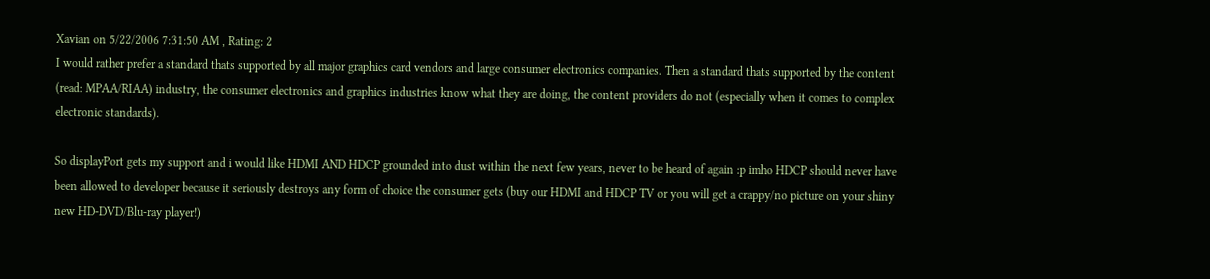Xavian on 5/22/2006 7:31:50 AM , Rating: 2
I would rather prefer a standard thats supported by all major graphics card vendors and large consumer electronics companies. Then a standard thats supported by the content (read: MPAA/RIAA) industry, the consumer electronics and graphics industries know what they are doing, the content providers do not (especially when it comes to complex electronic standards).

So displayPort gets my support and i would like HDMI AND HDCP grounded into dust within the next few years, never to be heard of again :p imho HDCP should never have been allowed to developer because it seriously destroys any form of choice the consumer gets (buy our HDMI and HDCP TV or you will get a crappy/no picture on your shiny new HD-DVD/Blu-ray player!)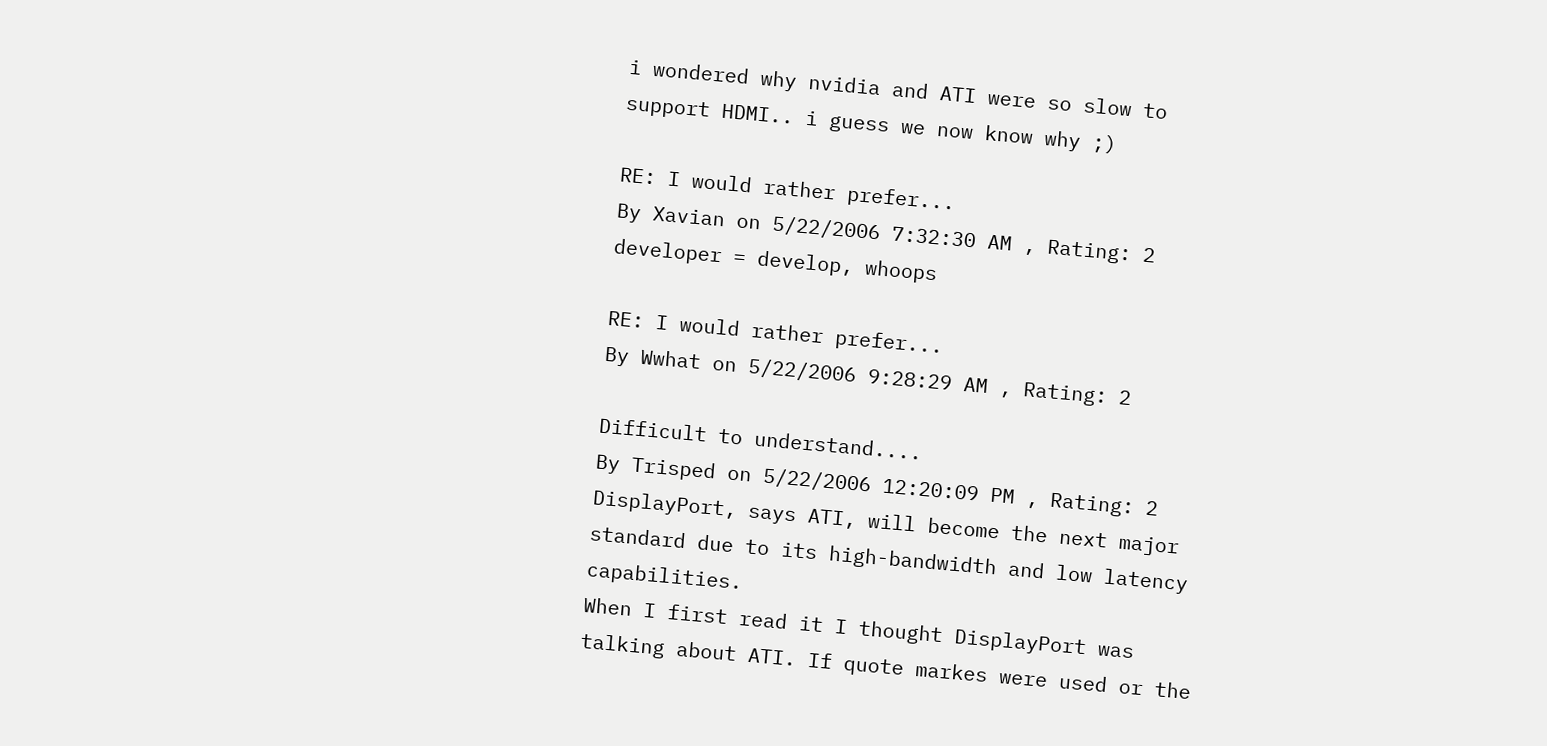i wondered why nvidia and ATI were so slow to support HDMI.. i guess we now know why ;)

RE: I would rather prefer...
By Xavian on 5/22/2006 7:32:30 AM , Rating: 2
developer = develop, whoops

RE: I would rather prefer...
By Wwhat on 5/22/2006 9:28:29 AM , Rating: 2

Difficult to understand....
By Trisped on 5/22/2006 12:20:09 PM , Rating: 2
DisplayPort, says ATI, will become the next major standard due to its high-bandwidth and low latency capabilities.
When I first read it I thought DisplayPort was talking about ATI. If quote markes were used or the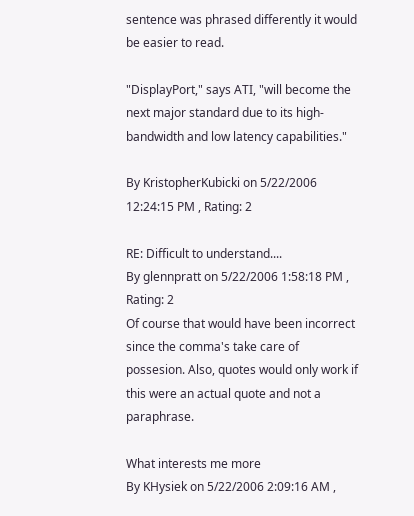sentence was phrased differently it would be easier to read.

"DisplayPort," says ATI, "will become the next major standard due to its high-bandwidth and low latency capabilities."

By KristopherKubicki on 5/22/2006 12:24:15 PM , Rating: 2

RE: Difficult to understand....
By glennpratt on 5/22/2006 1:58:18 PM , Rating: 2
Of course that would have been incorrect since the comma's take care of possesion. Also, quotes would only work if this were an actual quote and not a paraphrase.

What interests me more
By KHysiek on 5/22/2006 2:09:16 AM ,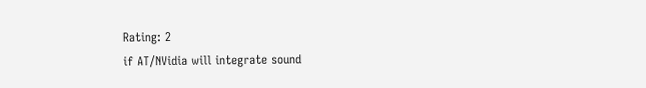Rating: 2
if AT/NVidia will integrate sound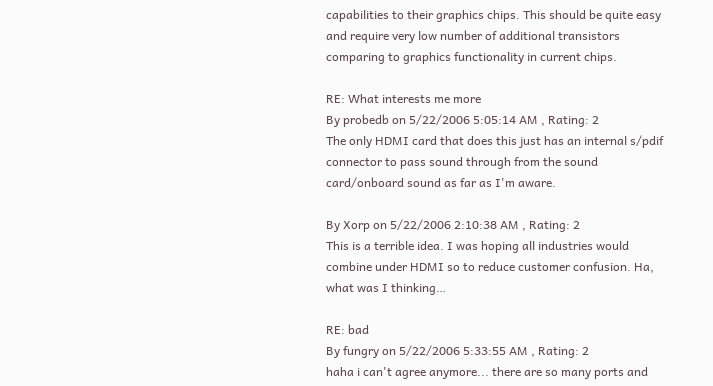capabilities to their graphics chips. This should be quite easy and require very low number of additional transistors comparing to graphics functionality in current chips.

RE: What interests me more
By probedb on 5/22/2006 5:05:14 AM , Rating: 2
The only HDMI card that does this just has an internal s/pdif connector to pass sound through from the sound card/onboard sound as far as I'm aware.

By Xorp on 5/22/2006 2:10:38 AM , Rating: 2
This is a terrible idea. I was hoping all industries would combine under HDMI so to reduce customer confusion. Ha, what was I thinking…

RE: bad
By fungry on 5/22/2006 5:33:55 AM , Rating: 2
haha i can't agree anymore... there are so many ports and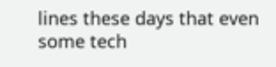lines these days that even some tech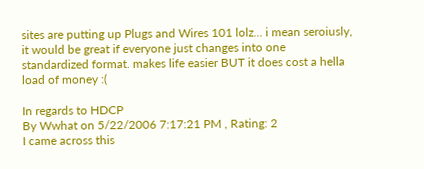sites are putting up Plugs and Wires 101 lolz... i mean seroiusly, it would be great if everyone just changes into one standardized format. makes life easier BUT it does cost a hella load of money :(

In regards to HDCP
By Wwhat on 5/22/2006 7:17:21 PM , Rating: 2
I came across this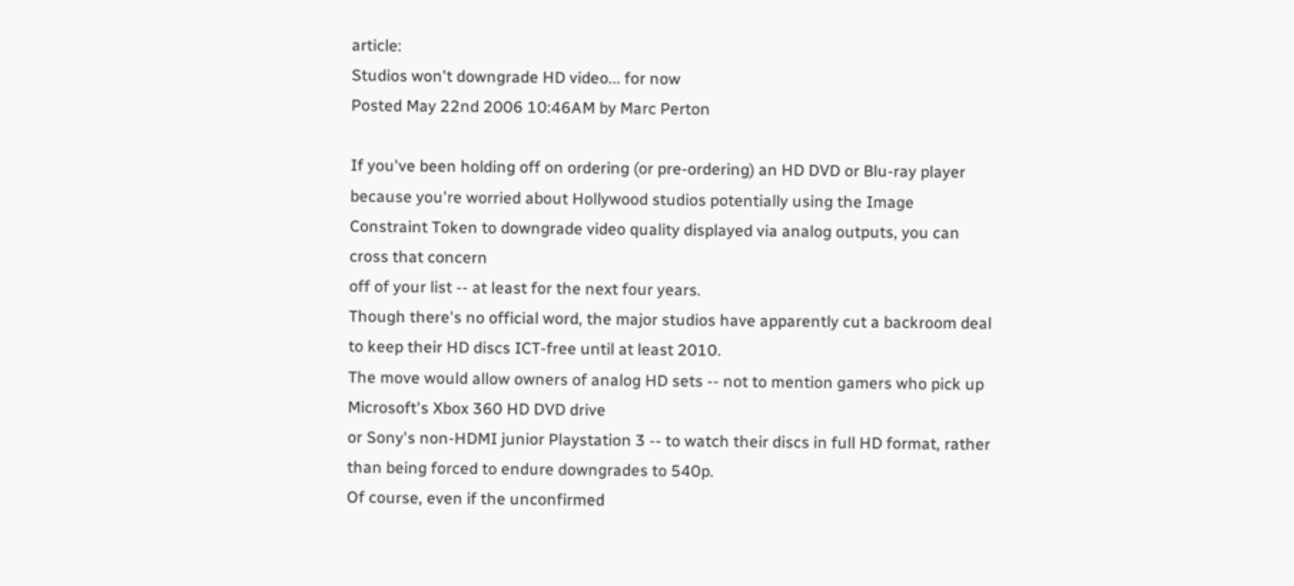article:
Studios won't downgrade HD video... for now
Posted May 22nd 2006 10:46AM by Marc Perton

If you've been holding off on ordering (or pre-ordering) an HD DVD or Blu-ray player because you're worried about Hollywood studios potentially using the Image
Constraint Token to downgrade video quality displayed via analog outputs, you can cross that concern
off of your list -- at least for the next four years.
Though there's no official word, the major studios have apparently cut a backroom deal to keep their HD discs ICT-free until at least 2010.
The move would allow owners of analog HD sets -- not to mention gamers who pick up Microsoft's Xbox 360 HD DVD drive
or Sony's non-HDMI junior Playstation 3 -- to watch their discs in full HD format, rather than being forced to endure downgrades to 540p.
Of course, even if the unconfirmed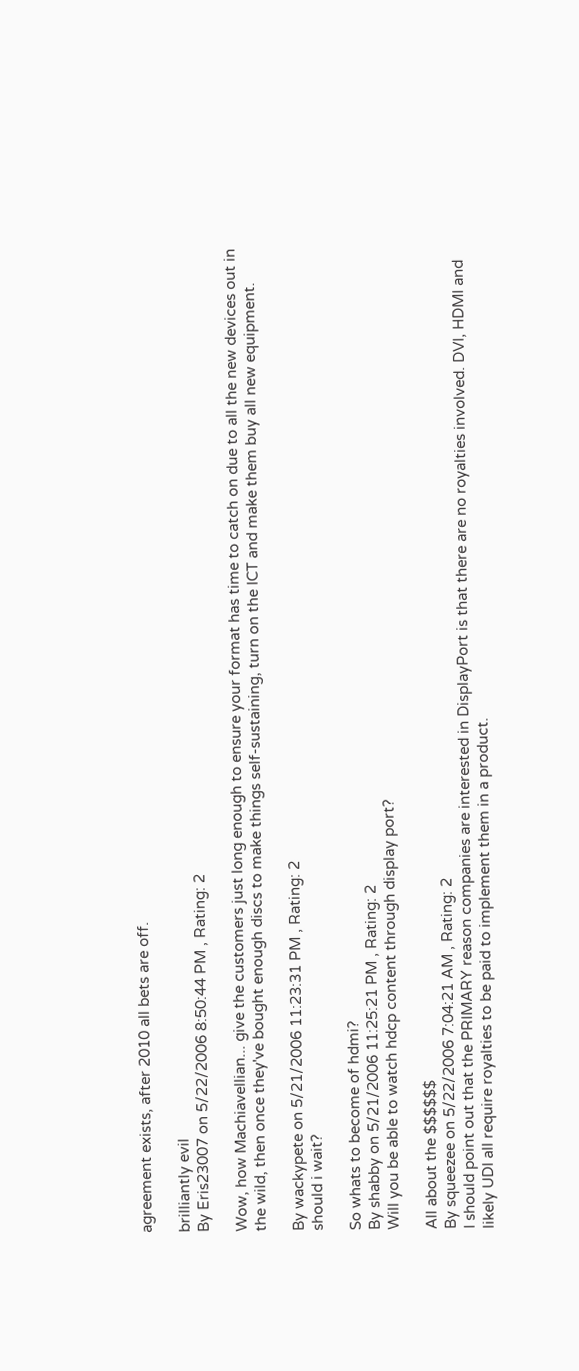agreement exists, after 2010 all bets are off.

brilliantly evil
By Eris23007 on 5/22/2006 8:50:44 PM , Rating: 2

Wow, how Machiavellian... give the customers just long enough to ensure your format has time to catch on due to all the new devices out in the wild, then once they've bought enough discs to make things self-sustaining, turn on the ICT and make them buy all new equipment.

By wackypete on 5/21/2006 11:23:31 PM , Rating: 2
should i wait?

So whats to become of hdmi?
By shabby on 5/21/2006 11:25:21 PM , Rating: 2
Will you be able to watch hdcp content through display port?

All about the $$$$$$
By squeezee on 5/22/2006 7:04:21 AM , Rating: 2
I should point out that the PRIMARY reason companies are interested in DisplayPort is that there are no royalties involved. DVI, HDMI and likely UDI all require royalties to be paid to implement them in a product.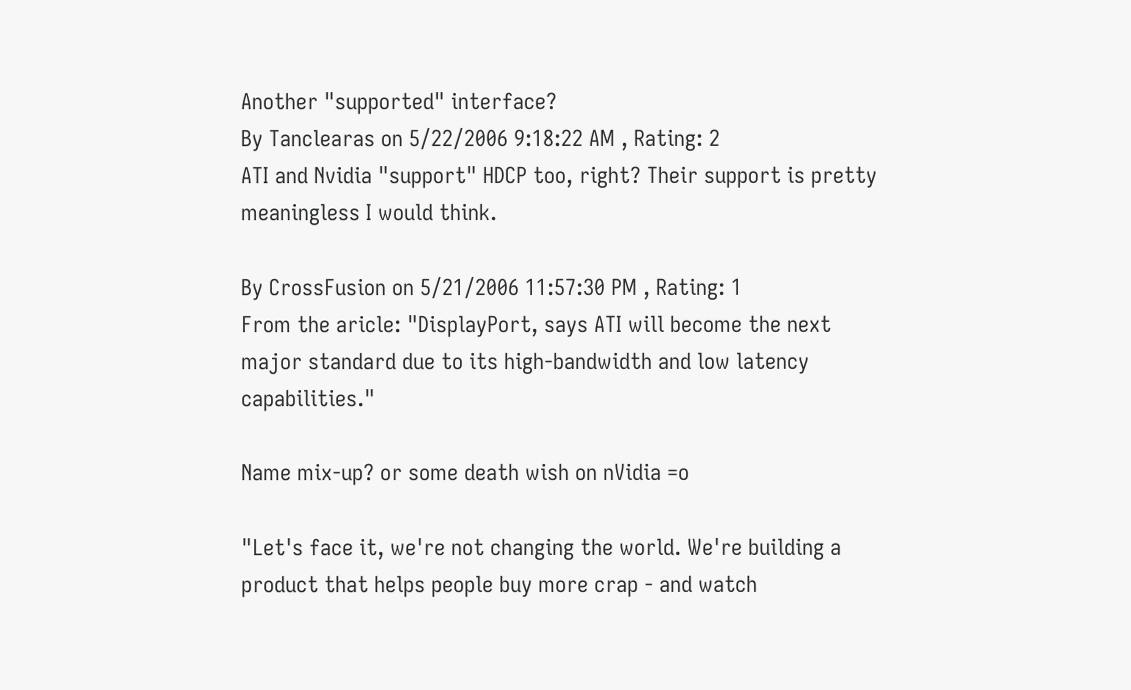Another "supported" interface?
By Tanclearas on 5/22/2006 9:18:22 AM , Rating: 2
ATI and Nvidia "support" HDCP too, right? Their support is pretty meaningless I would think.

By CrossFusion on 5/21/2006 11:57:30 PM , Rating: 1
From the aricle: "DisplayPort, says ATI will become the next major standard due to its high-bandwidth and low latency capabilities."

Name mix-up? or some death wish on nVidia =o

"Let's face it, we're not changing the world. We're building a product that helps people buy more crap - and watch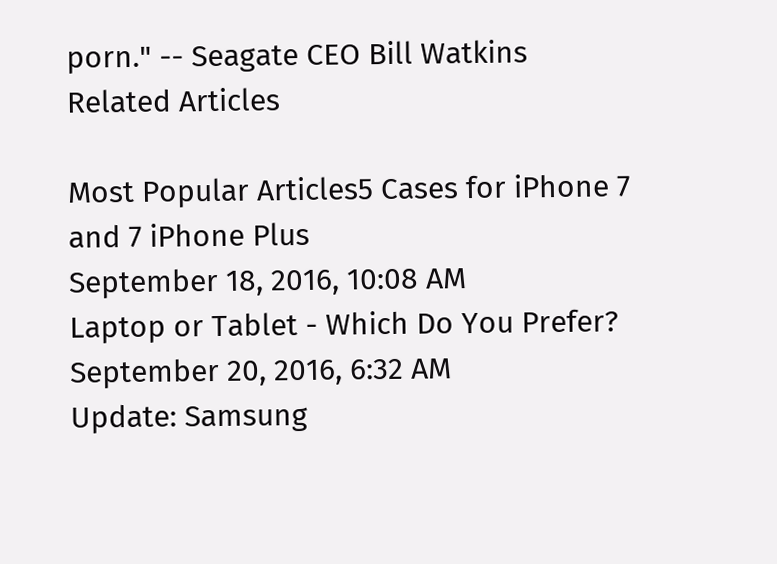porn." -- Seagate CEO Bill Watkins
Related Articles

Most Popular Articles5 Cases for iPhone 7 and 7 iPhone Plus
September 18, 2016, 10:08 AM
Laptop or Tablet - Which Do You Prefer?
September 20, 2016, 6:32 AM
Update: Samsung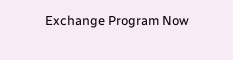Exchange Program Now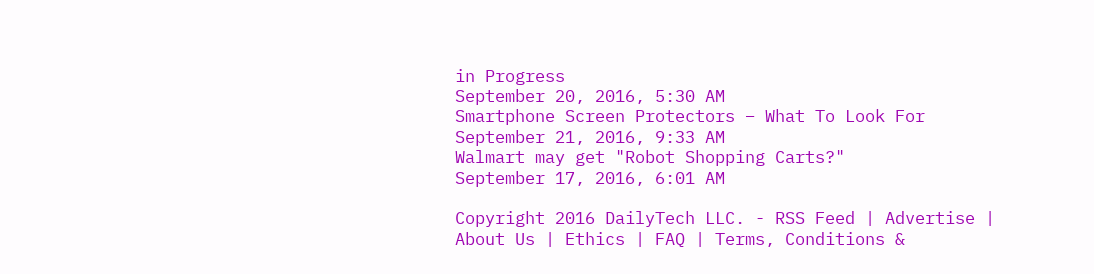in Progress
September 20, 2016, 5:30 AM
Smartphone Screen Protectors – What To Look For
September 21, 2016, 9:33 AM
Walmart may get "Robot Shopping Carts?"
September 17, 2016, 6:01 AM

Copyright 2016 DailyTech LLC. - RSS Feed | Advertise | About Us | Ethics | FAQ | Terms, Conditions &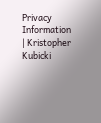Privacy Information | Kristopher Kubicki